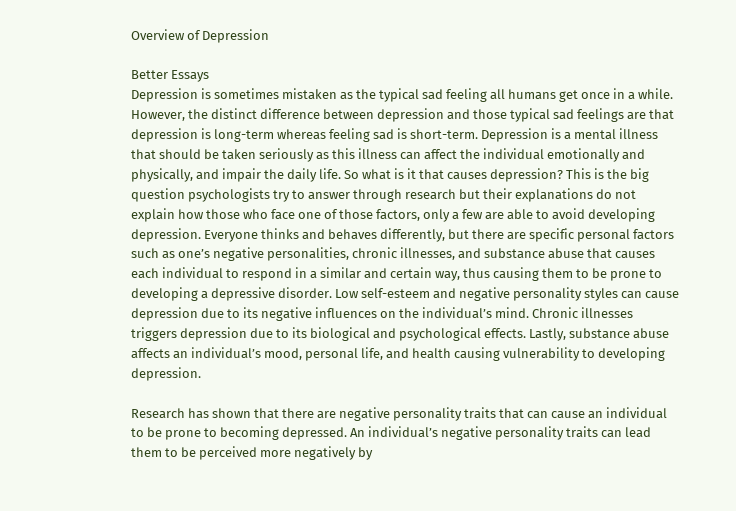Overview of Depression

Better Essays
Depression is sometimes mistaken as the typical sad feeling all humans get once in a while. However, the distinct difference between depression and those typical sad feelings are that depression is long-term whereas feeling sad is short-term. Depression is a mental illness that should be taken seriously as this illness can affect the individual emotionally and physically, and impair the daily life. So what is it that causes depression? This is the big question psychologists try to answer through research but their explanations do not explain how those who face one of those factors, only a few are able to avoid developing depression. Everyone thinks and behaves differently, but there are specific personal factors such as one’s negative personalities, chronic illnesses, and substance abuse that causes each individual to respond in a similar and certain way, thus causing them to be prone to developing a depressive disorder. Low self-esteem and negative personality styles can cause depression due to its negative influences on the individual’s mind. Chronic illnesses triggers depression due to its biological and psychological effects. Lastly, substance abuse affects an individual’s mood, personal life, and health causing vulnerability to developing depression.

Research has shown that there are negative personality traits that can cause an individual to be prone to becoming depressed. An individual’s negative personality traits can lead them to be perceived more negatively by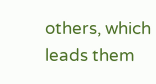others, which leads them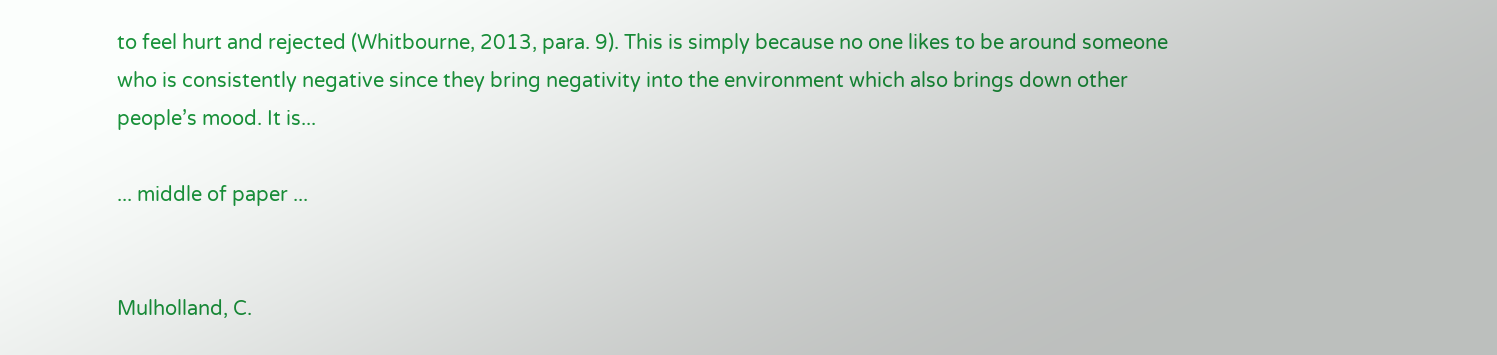to feel hurt and rejected (Whitbourne, 2013, para. 9). This is simply because no one likes to be around someone who is consistently negative since they bring negativity into the environment which also brings down other people’s mood. It is...

... middle of paper ...


Mulholland, C.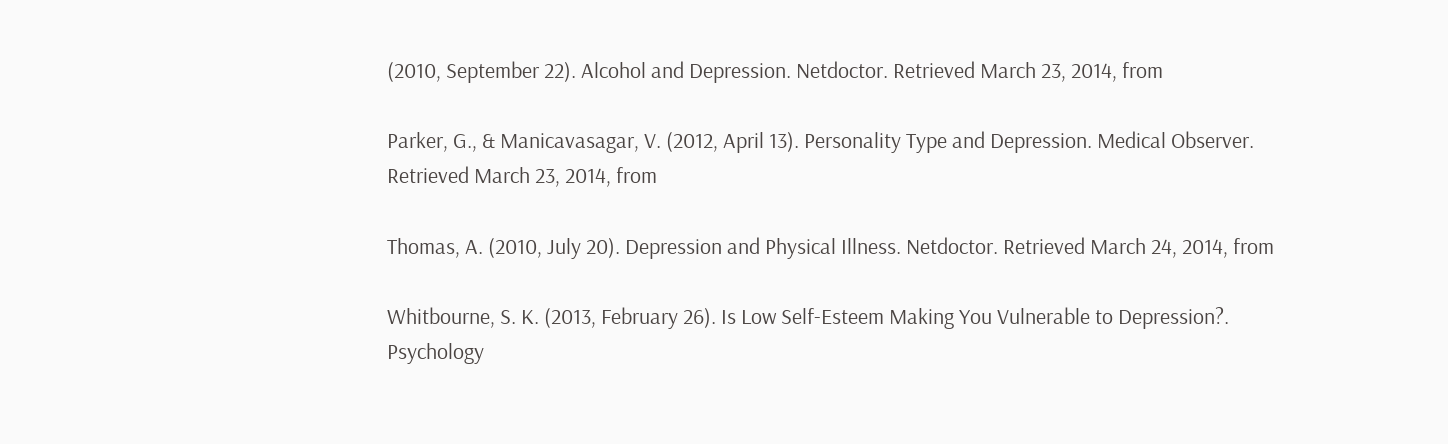(2010, September 22). Alcohol and Depression. Netdoctor. Retrieved March 23, 2014, from

Parker, G., & Manicavasagar, V. (2012, April 13). Personality Type and Depression. Medical Observer. Retrieved March 23, 2014, from

Thomas, A. (2010, July 20). Depression and Physical Illness. Netdoctor. Retrieved March 24, 2014, from

Whitbourne, S. K. (2013, February 26). Is Low Self-Esteem Making You Vulnerable to Depression?. Psychology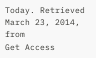Today. Retrieved March 23, 2014, from
Get Access